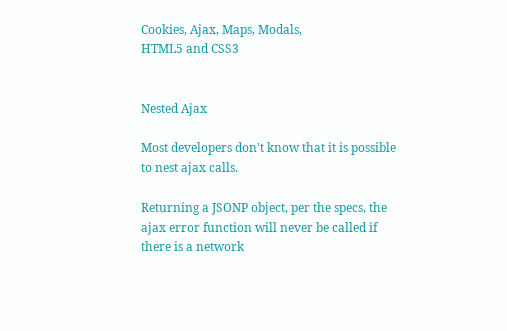Cookies, Ajax, Maps, Modals,
HTML5 and CSS3


Nested Ajax

Most developers don't know that it is possible to nest ajax calls.

Returning a JSONP object, per the specs, the ajax error function will never be called if there is a network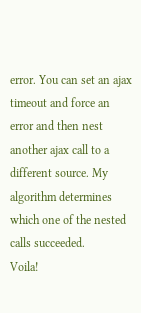error. You can set an ajax timeout and force an error and then nest another ajax call to a different source. My algorithm determines which one of the nested calls succeeded.
Voila!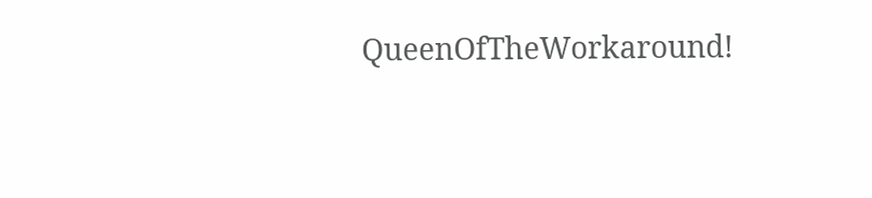QueenOfTheWorkaround!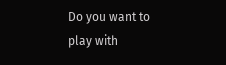Do you want to play with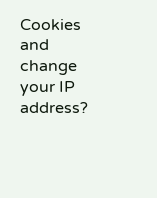Cookies and change your IP address?